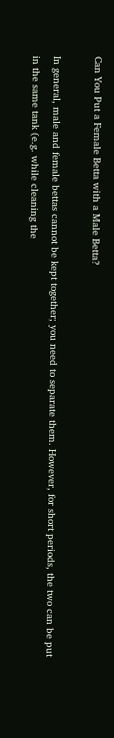Can You Put a Female Betta with a Male Betta?

In general, male and female bettas cannot be kept together; you need to separate them. However, for short periods, the two can be put in the same tank (e.g. while cleaning the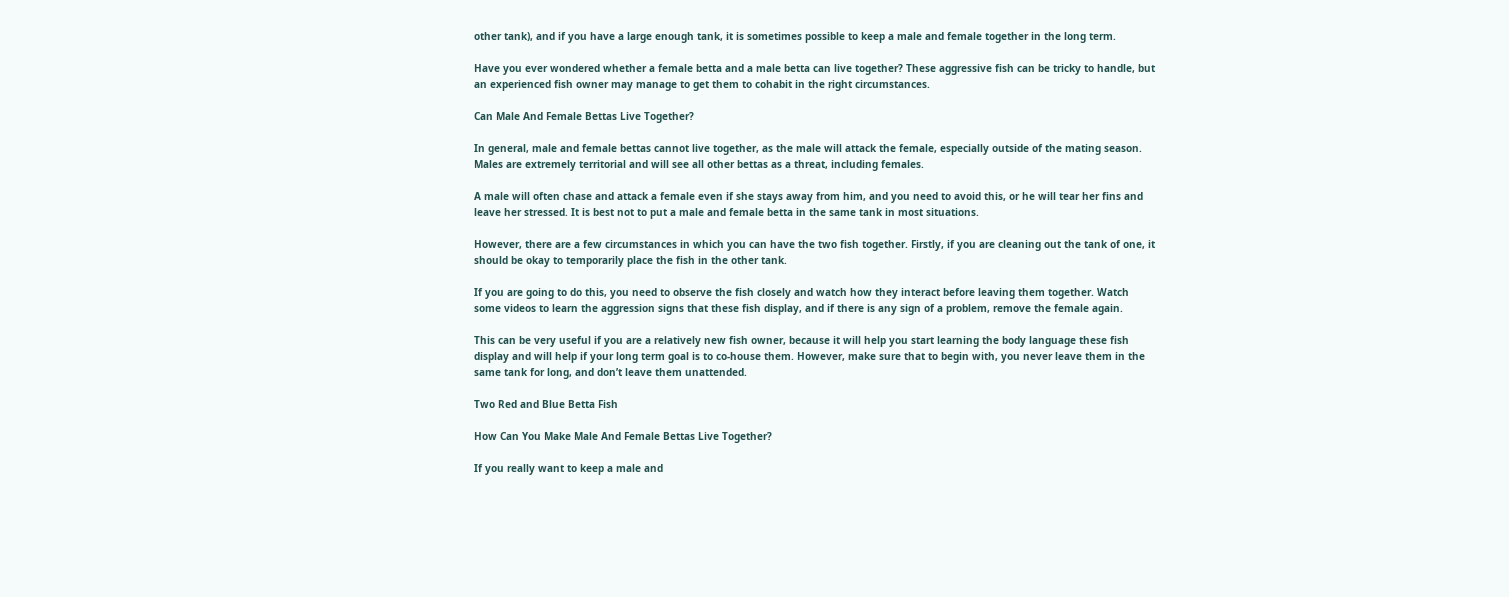other tank), and if you have a large enough tank, it is sometimes possible to keep a male and female together in the long term.

Have you ever wondered whether a female betta and a male betta can live together? These aggressive fish can be tricky to handle, but an experienced fish owner may manage to get them to cohabit in the right circumstances.

Can Male And Female Bettas Live Together?

In general, male and female bettas cannot live together, as the male will attack the female, especially outside of the mating season. Males are extremely territorial and will see all other bettas as a threat, including females.

A male will often chase and attack a female even if she stays away from him, and you need to avoid this, or he will tear her fins and leave her stressed. It is best not to put a male and female betta in the same tank in most situations.

However, there are a few circumstances in which you can have the two fish together. Firstly, if you are cleaning out the tank of one, it should be okay to temporarily place the fish in the other tank.

If you are going to do this, you need to observe the fish closely and watch how they interact before leaving them together. Watch some videos to learn the aggression signs that these fish display, and if there is any sign of a problem, remove the female again.

This can be very useful if you are a relatively new fish owner, because it will help you start learning the body language these fish display and will help if your long term goal is to co-house them. However, make sure that to begin with, you never leave them in the same tank for long, and don’t leave them unattended.

Two Red and Blue Betta Fish

How Can You Make Male And Female Bettas Live Together?

If you really want to keep a male and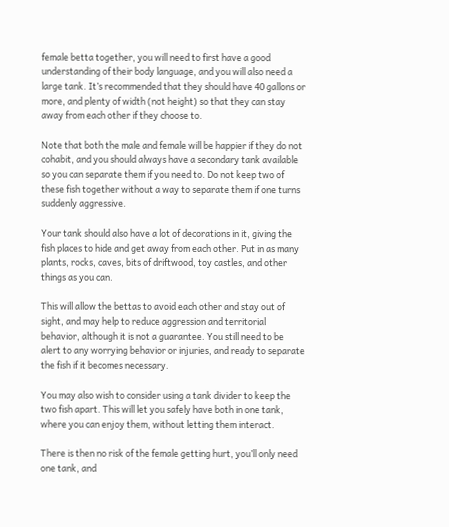female betta together, you will need to first have a good understanding of their body language, and you will also need a large tank. It’s recommended that they should have 40 gallons or more, and plenty of width (not height) so that they can stay away from each other if they choose to.

Note that both the male and female will be happier if they do not cohabit, and you should always have a secondary tank available so you can separate them if you need to. Do not keep two of these fish together without a way to separate them if one turns suddenly aggressive.

Your tank should also have a lot of decorations in it, giving the fish places to hide and get away from each other. Put in as many plants, rocks, caves, bits of driftwood, toy castles, and other things as you can.

This will allow the bettas to avoid each other and stay out of sight, and may help to reduce aggression and territorial behavior, although it is not a guarantee. You still need to be alert to any worrying behavior or injuries, and ready to separate the fish if it becomes necessary.

You may also wish to consider using a tank divider to keep the two fish apart. This will let you safely have both in one tank, where you can enjoy them, without letting them interact.

There is then no risk of the female getting hurt, you’ll only need one tank, and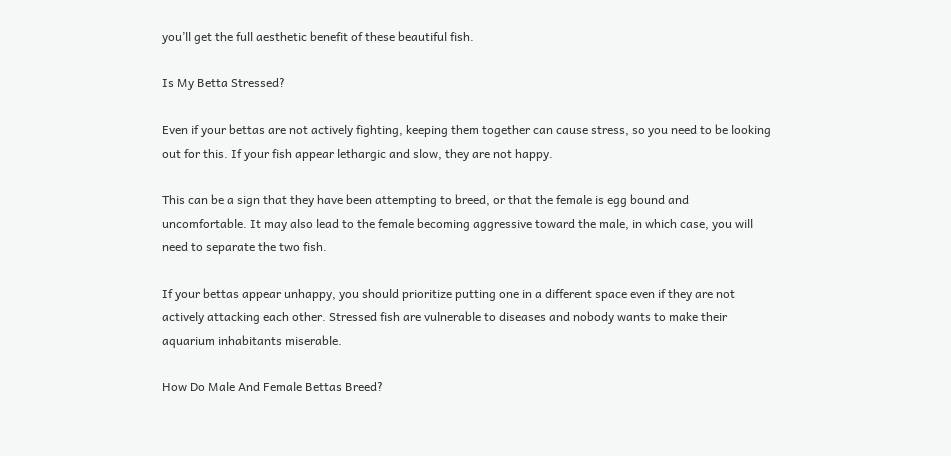you’ll get the full aesthetic benefit of these beautiful fish.

Is My Betta Stressed?

Even if your bettas are not actively fighting, keeping them together can cause stress, so you need to be looking out for this. If your fish appear lethargic and slow, they are not happy.

This can be a sign that they have been attempting to breed, or that the female is egg bound and uncomfortable. It may also lead to the female becoming aggressive toward the male, in which case, you will need to separate the two fish.

If your bettas appear unhappy, you should prioritize putting one in a different space even if they are not actively attacking each other. Stressed fish are vulnerable to diseases and nobody wants to make their aquarium inhabitants miserable.

How Do Male And Female Bettas Breed?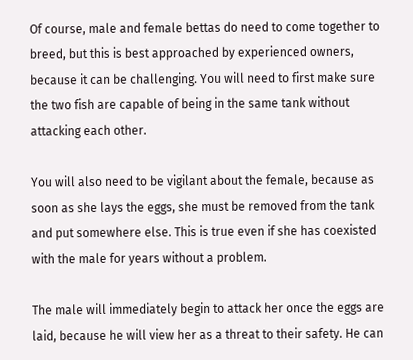Of course, male and female bettas do need to come together to breed, but this is best approached by experienced owners, because it can be challenging. You will need to first make sure the two fish are capable of being in the same tank without attacking each other.

You will also need to be vigilant about the female, because as soon as she lays the eggs, she must be removed from the tank and put somewhere else. This is true even if she has coexisted with the male for years without a problem.

The male will immediately begin to attack her once the eggs are laid, because he will view her as a threat to their safety. He can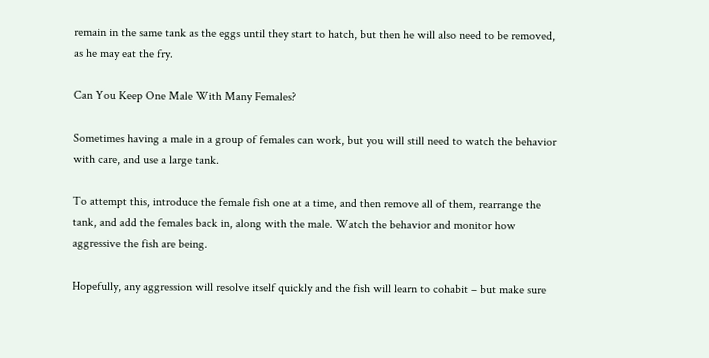remain in the same tank as the eggs until they start to hatch, but then he will also need to be removed, as he may eat the fry.

Can You Keep One Male With Many Females?

Sometimes having a male in a group of females can work, but you will still need to watch the behavior with care, and use a large tank.

To attempt this, introduce the female fish one at a time, and then remove all of them, rearrange the tank, and add the females back in, along with the male. Watch the behavior and monitor how aggressive the fish are being.

Hopefully, any aggression will resolve itself quickly and the fish will learn to cohabit – but make sure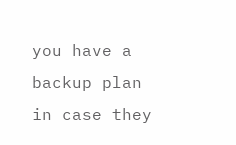you have a backup plan in case they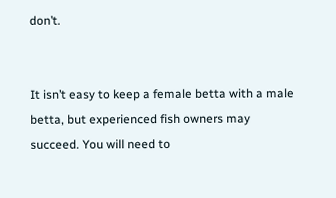don’t.


It isn’t easy to keep a female betta with a male betta, but experienced fish owners may succeed. You will need to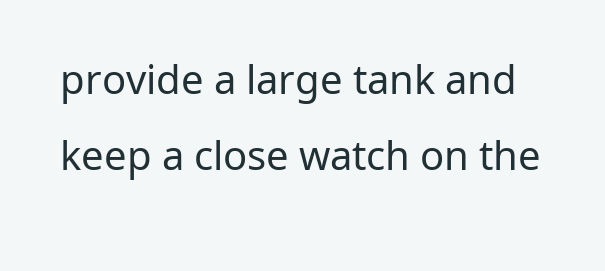provide a large tank and keep a close watch on the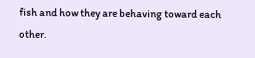fish and how they are behaving toward each other.